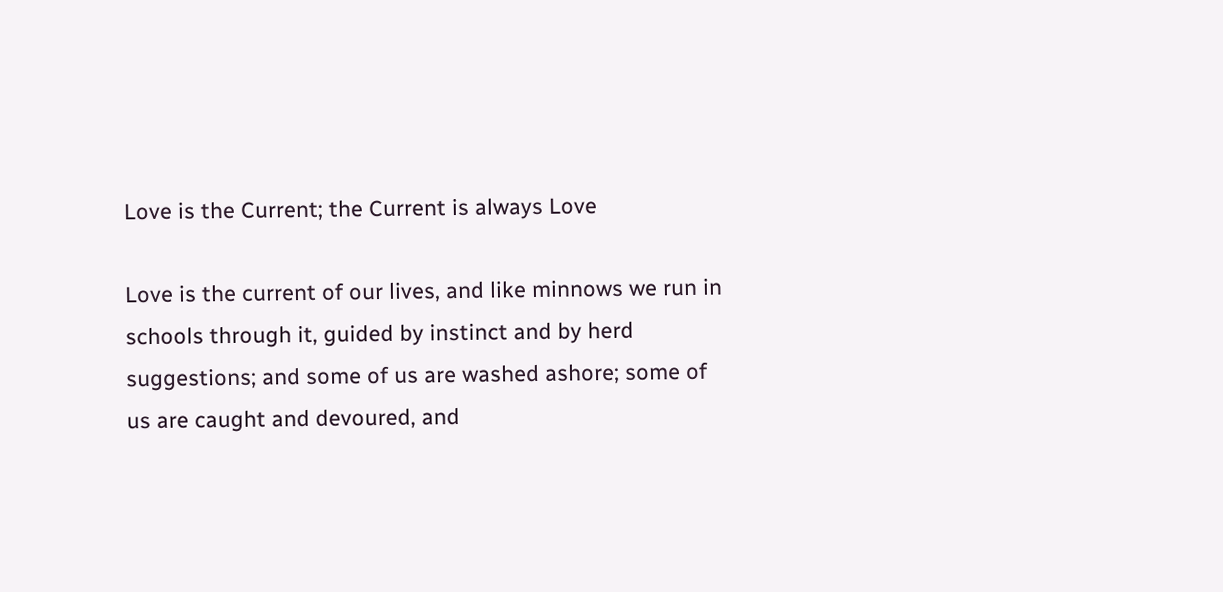Love is the Current; the Current is always Love

Love is the current of our lives, and like minnows we run in schools through it, guided by instinct and by herd suggestions; and some of us are washed ashore; some of us are caught and devoured, and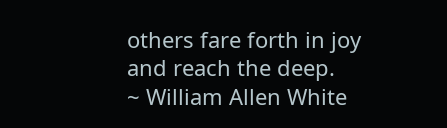others fare forth in joy and reach the deep.
~ William Allen White